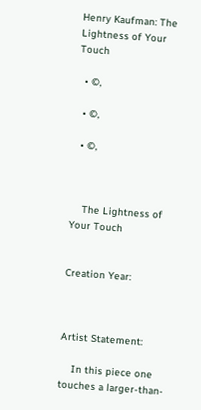Henry Kaufman: The Lightness of Your Touch

  • ©,

  • ©,

  • ©,



    The Lightness of Your Touch


Creation Year:



Artist Statement:

    In this piece one touches a larger-than-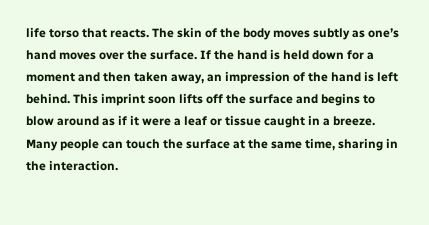life torso that reacts. The skin of the body moves subtly as one’s hand moves over the surface. If the hand is held down for a moment and then taken away, an impression of the hand is left behind. This imprint soon lifts off the surface and begins to blow around as if it were a leaf or tissue caught in a breeze. Many people can touch the surface at the same time, sharing in the interaction.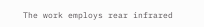The work employs rear infrared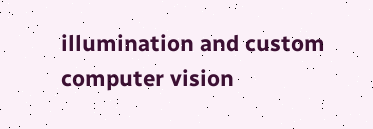illumination and custom computer vision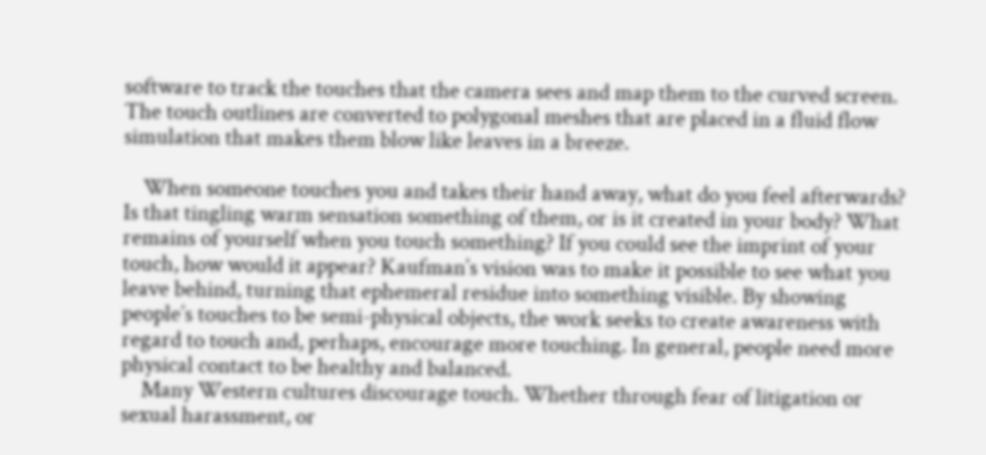software to track the touches that the camera sees and map them to the curved screen. The touch outlines are converted to polygonal meshes that are placed in a fluid flow simulation that makes them blow like leaves in a breeze.

    When someone touches you and takes their hand away, what do you feel afterwards? Is that tingling warm sensation something of them, or is it created in your body? What remains of yourself when you touch something? If you could see the imprint of your touch, how would it appear? Kaufman’s vision was to make it possible to see what you leave behind, turning that ephemeral residue into something visible. By showing people’s touches to be semi-physical objects, the work seeks to create awareness with regard to touch and, perhaps, encourage more touching. In general, people need more physical contact to be healthy and balanced.
    Many Western cultures discourage touch. Whether through fear of litigation or sexual harassment, or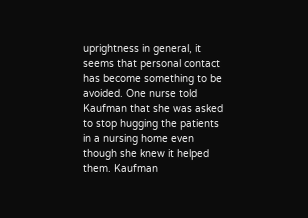uprightness in general, it seems that personal contact has become something to be avoided. One nurse told Kaufman that she was asked to stop hugging the patients in a nursing home even though she knew it helped them. Kaufman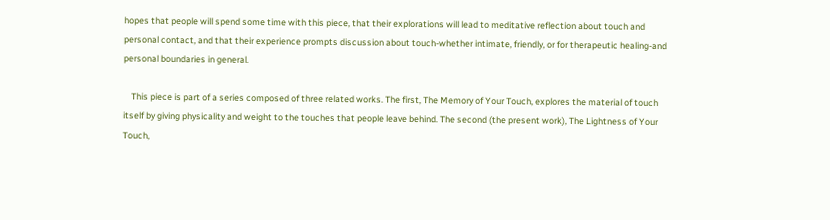hopes that people will spend some time with this piece, that their explorations will lead to meditative reflection about touch and personal contact, and that their experience prompts discussion about touch-whether intimate, friendly, or for therapeutic healing-and personal boundaries in general.

    This piece is part of a series composed of three related works. The first, The Memory of Your Touch, explores the material of touch itself by giving physicality and weight to the touches that people leave behind. The second (the present work), The Lightness of Your Touch,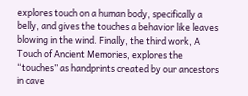explores touch on a human body, specifically a belly, and gives the touches a behavior like leaves blowing in the wind. Finally, the third work, A Touch of Ancient Memories, explores the “touches” as handprints created by our ancestors in cave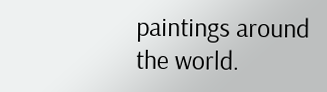paintings around the world.